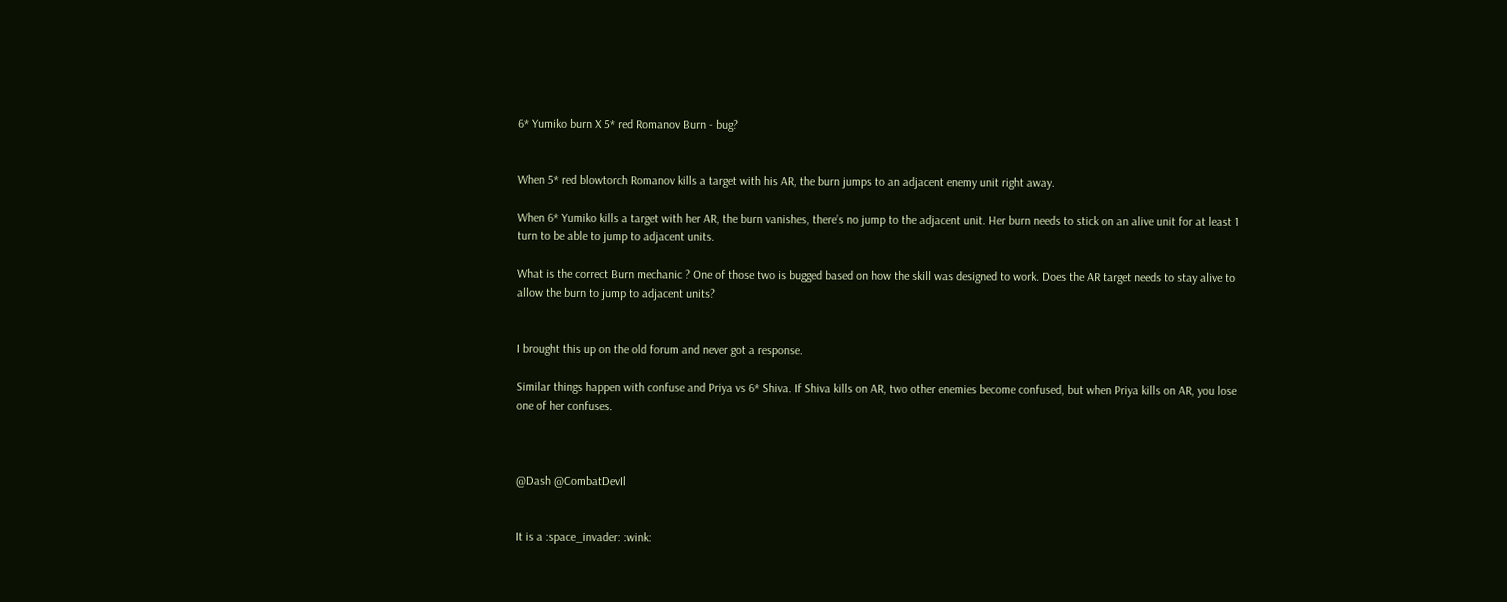6* Yumiko burn X 5* red Romanov Burn - bug?


When 5* red blowtorch Romanov kills a target with his AR, the burn jumps to an adjacent enemy unit right away.

When 6* Yumiko kills a target with her AR, the burn vanishes, there’s no jump to the adjacent unit. Her burn needs to stick on an alive unit for at least 1 turn to be able to jump to adjacent units.

What is the correct Burn mechanic ? One of those two is bugged based on how the skill was designed to work. Does the AR target needs to stay alive to allow the burn to jump to adjacent units?


I brought this up on the old forum and never got a response.

Similar things happen with confuse and Priya vs 6* Shiva. If Shiva kills on AR, two other enemies become confused, but when Priya kills on AR, you lose one of her confuses.



@Dash @CombatDevIl


It is a :space_invader: :wink: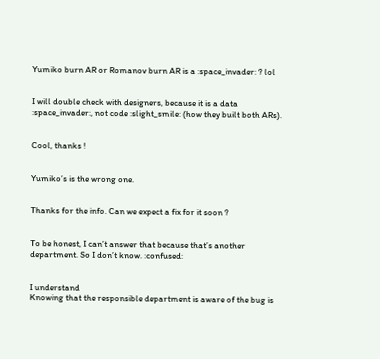Yumiko burn AR or Romanov burn AR is a :space_invader: ? lol


I will double check with designers, because it is a data :space_invader:, not code :slight_smile: (how they built both ARs).


Cool, thanks !


Yumiko’s is the wrong one.


Thanks for the info. Can we expect a fix for it soon ?


To be honest, I can’t answer that because that’s another department. So I don’t know. :confused:


I understand
Knowing that the responsible department is aware of the bug is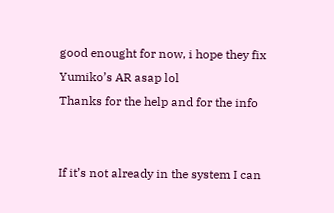good enought for now, i hope they fix Yumiko’s AR asap lol
Thanks for the help and for the info


If it’s not already in the system I can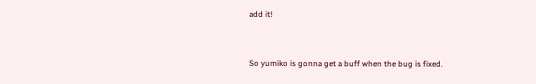add it!


So yumiko is gonna get a buff when the bug is fixed.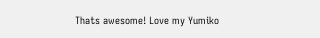Thats awesome! Love my Yumiko